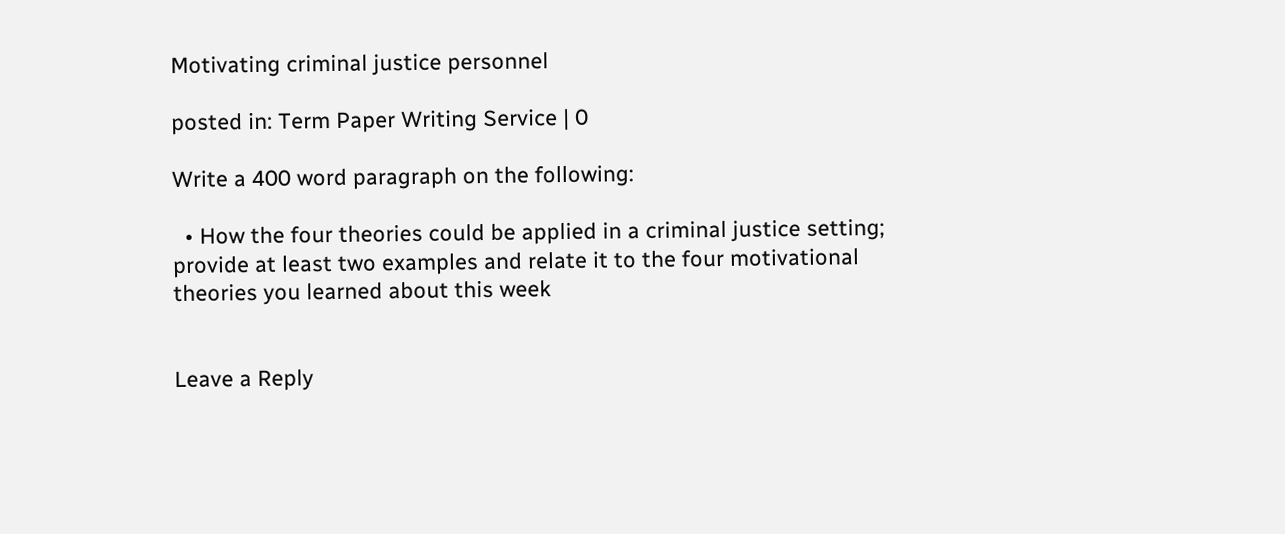Motivating criminal justice personnel

posted in: Term Paper Writing Service | 0

Write a 400 word paragraph on the following:

  • How the four theories could be applied in a criminal justice setting; provide at least two examples and relate it to the four motivational theories you learned about this week


Leave a Reply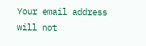Your email address will not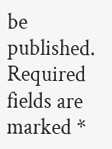be published. Required fields are marked *